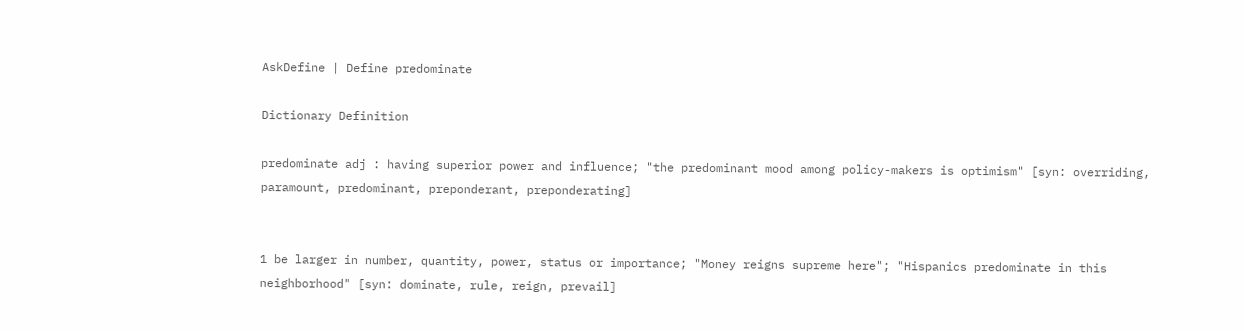AskDefine | Define predominate

Dictionary Definition

predominate adj : having superior power and influence; "the predominant mood among policy-makers is optimism" [syn: overriding, paramount, predominant, preponderant, preponderating]


1 be larger in number, quantity, power, status or importance; "Money reigns supreme here"; "Hispanics predominate in this neighborhood" [syn: dominate, rule, reign, prevail]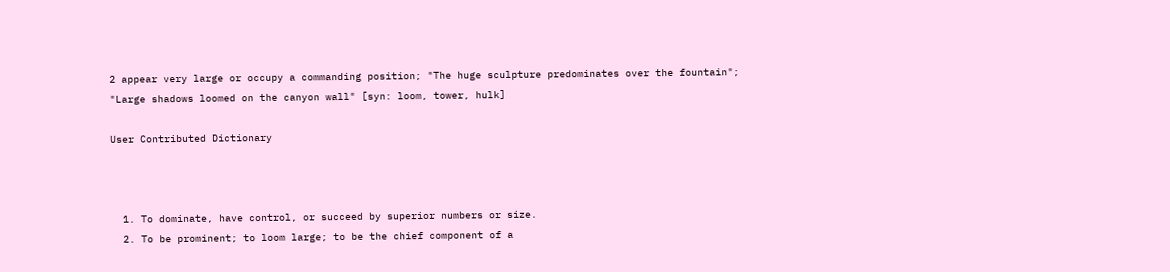2 appear very large or occupy a commanding position; "The huge sculpture predominates over the fountain"; "Large shadows loomed on the canyon wall" [syn: loom, tower, hulk]

User Contributed Dictionary



  1. To dominate, have control, or succeed by superior numbers or size.
  2. To be prominent; to loom large; to be the chief component of a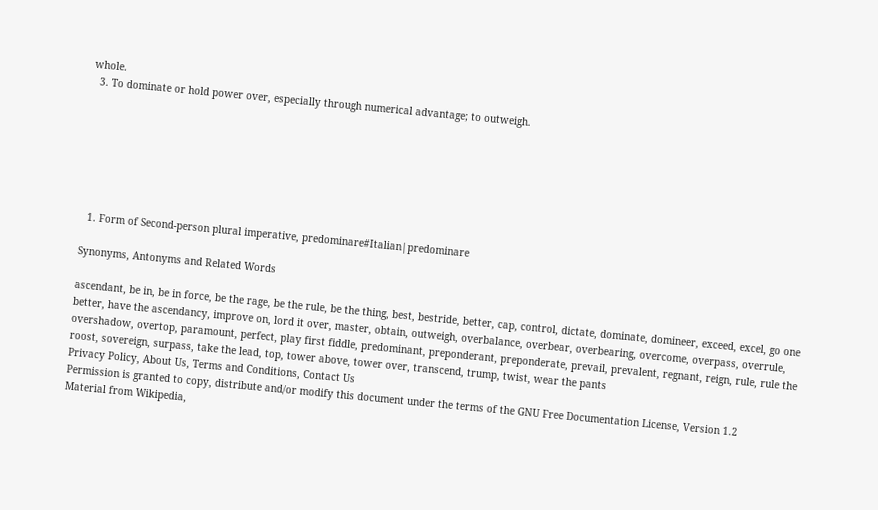whole.
  3. To dominate or hold power over, especially through numerical advantage; to outweigh.







  1. Form of Second-person plural imperative, predominare#Italian|predominare

Synonyms, Antonyms and Related Words

ascendant, be in, be in force, be the rage, be the rule, be the thing, best, bestride, better, cap, control, dictate, dominate, domineer, exceed, excel, go one better, have the ascendancy, improve on, lord it over, master, obtain, outweigh, overbalance, overbear, overbearing, overcome, overpass, overrule, overshadow, overtop, paramount, perfect, play first fiddle, predominant, preponderant, preponderate, prevail, prevalent, regnant, reign, rule, rule the roost, sovereign, surpass, take the lead, top, tower above, tower over, transcend, trump, twist, wear the pants
Privacy Policy, About Us, Terms and Conditions, Contact Us
Permission is granted to copy, distribute and/or modify this document under the terms of the GNU Free Documentation License, Version 1.2
Material from Wikipedia,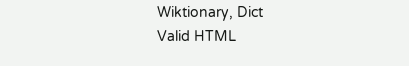Wiktionary, Dict
Valid HTML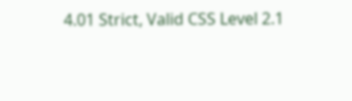4.01 Strict, Valid CSS Level 2.1